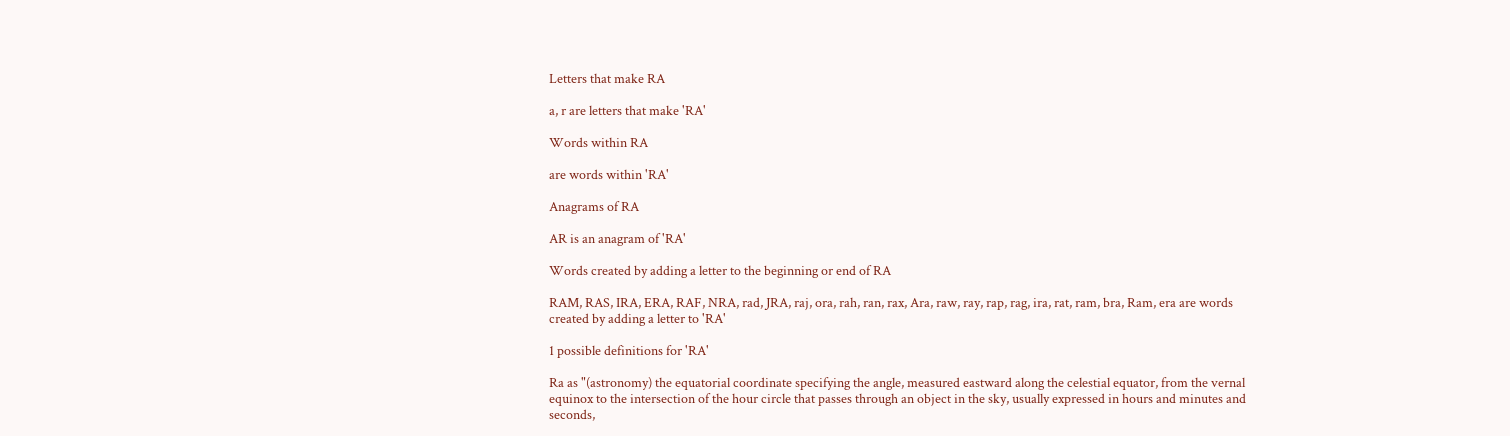Letters that make RA

a, r are letters that make 'RA'

Words within RA

are words within 'RA'

Anagrams of RA

AR is an anagram of 'RA'

Words created by adding a letter to the beginning or end of RA

RAM, RAS, IRA, ERA, RAF, NRA, rad, JRA, raj, ora, rah, ran, rax, Ara, raw, ray, rap, rag, ira, rat, ram, bra, Ram, era are words created by adding a letter to 'RA'

1 possible definitions for 'RA'

Ra as "(astronomy) the equatorial coordinate specifying the angle, measured eastward along the celestial equator, from the vernal equinox to the intersection of the hour circle that passes through an object in the sky, usually expressed in hours and minutes and seconds,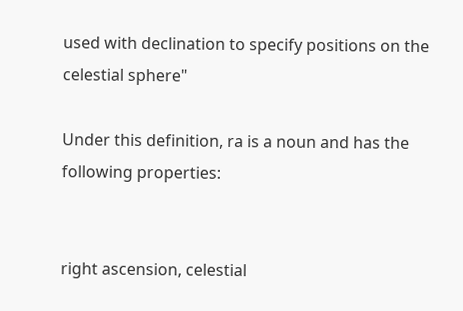used with declination to specify positions on the celestial sphere"

Under this definition, ra is a noun and has the following properties:


right ascension, celestial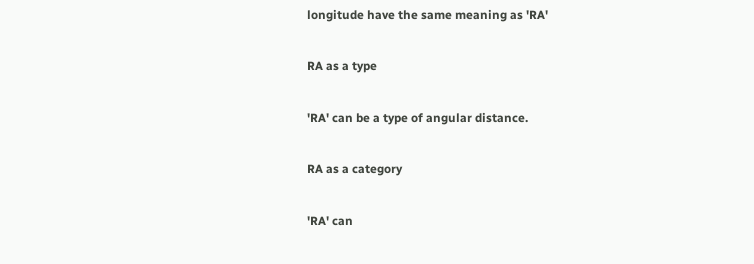longitude have the same meaning as 'RA'

RA as a type

'RA' can be a type of angular distance.

RA as a category

'RA' can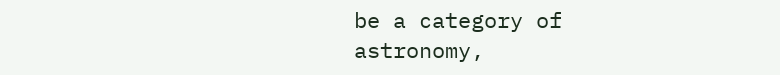be a category of astronomy,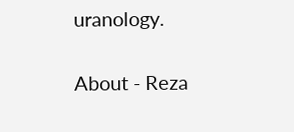uranology.

About - Reza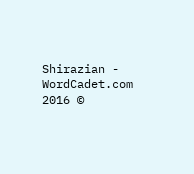Shirazian - WordCadet.com 2016 ©